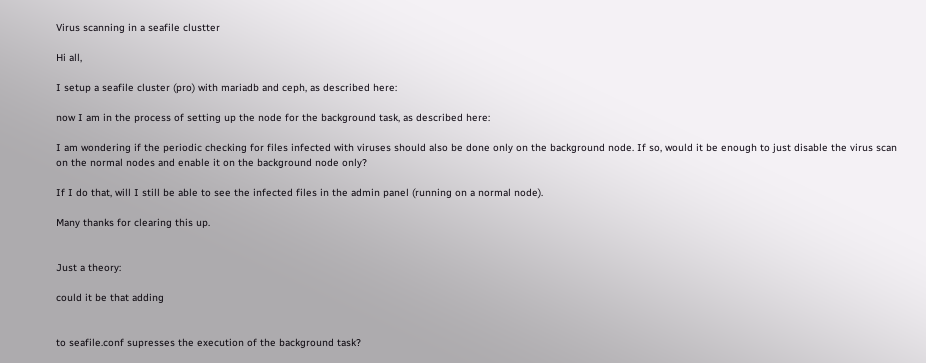Virus scanning in a seafile clustter

Hi all,

I setup a seafile cluster (pro) with mariadb and ceph, as described here:

now I am in the process of setting up the node for the background task, as described here:

I am wondering if the periodic checking for files infected with viruses should also be done only on the background node. If so, would it be enough to just disable the virus scan on the normal nodes and enable it on the background node only?

If I do that, will I still be able to see the infected files in the admin panel (running on a normal node).

Many thanks for clearing this up.


Just a theory:

could it be that adding


to seafile.conf supresses the execution of the background task?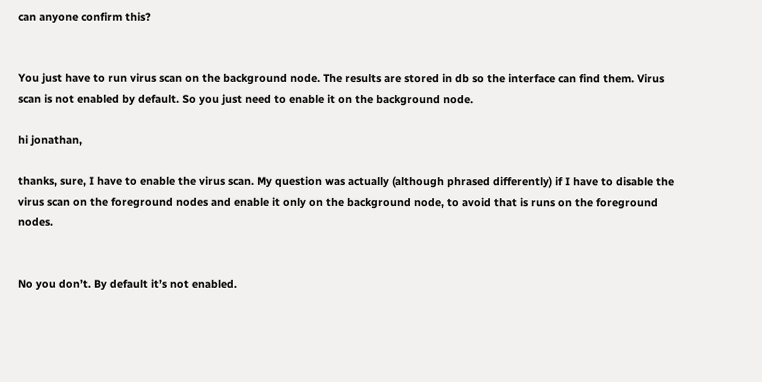can anyone confirm this?


You just have to run virus scan on the background node. The results are stored in db so the interface can find them. Virus scan is not enabled by default. So you just need to enable it on the background node.

hi jonathan,

thanks, sure, I have to enable the virus scan. My question was actually (although phrased differently) if I have to disable the virus scan on the foreground nodes and enable it only on the background node, to avoid that is runs on the foreground nodes.


No you don’t. By default it’s not enabled.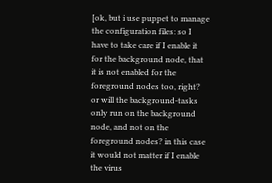[ok, but i use puppet to manage the configuration files: so I have to take care if I enable it for the background node, that it is not enabled for the foreground nodes too, right? or will the background-tasks only run on the background node, and not on the foreground nodes? in this case it would not matter if I enable the virus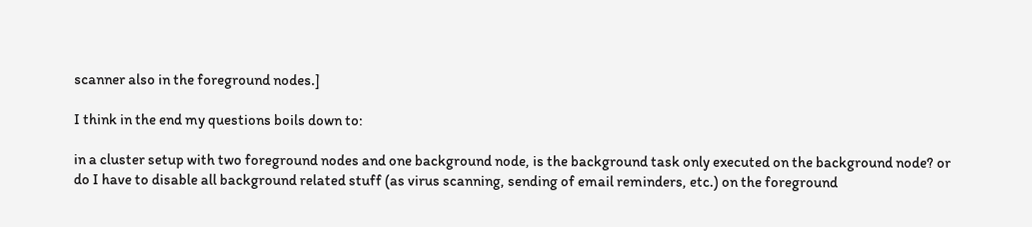scanner also in the foreground nodes.]

I think in the end my questions boils down to:

in a cluster setup with two foreground nodes and one background node, is the background task only executed on the background node? or do I have to disable all background related stuff (as virus scanning, sending of email reminders, etc.) on the foreground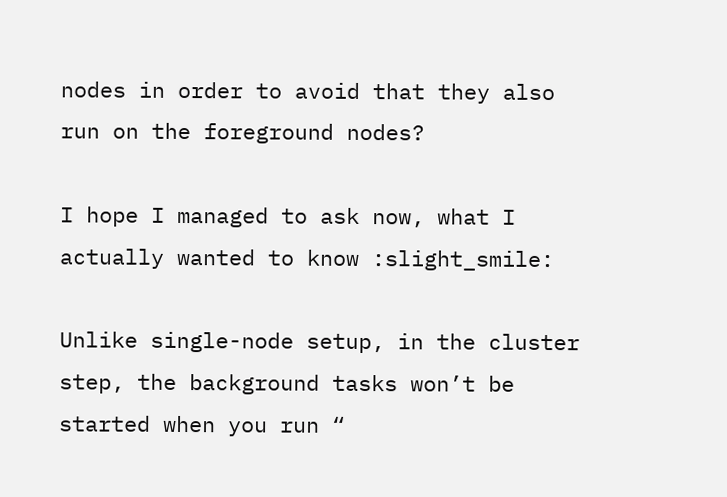nodes in order to avoid that they also run on the foreground nodes?

I hope I managed to ask now, what I actually wanted to know :slight_smile:

Unlike single-node setup, in the cluster step, the background tasks won’t be started when you run “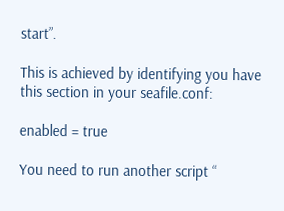start”.

This is achieved by identifying you have this section in your seafile.conf:

enabled = true

You need to run another script “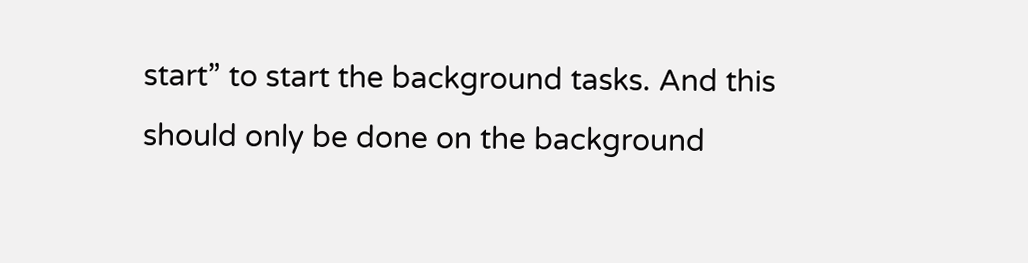start” to start the background tasks. And this should only be done on the background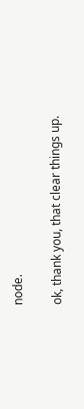node.

ok, thank you, that clear things up.